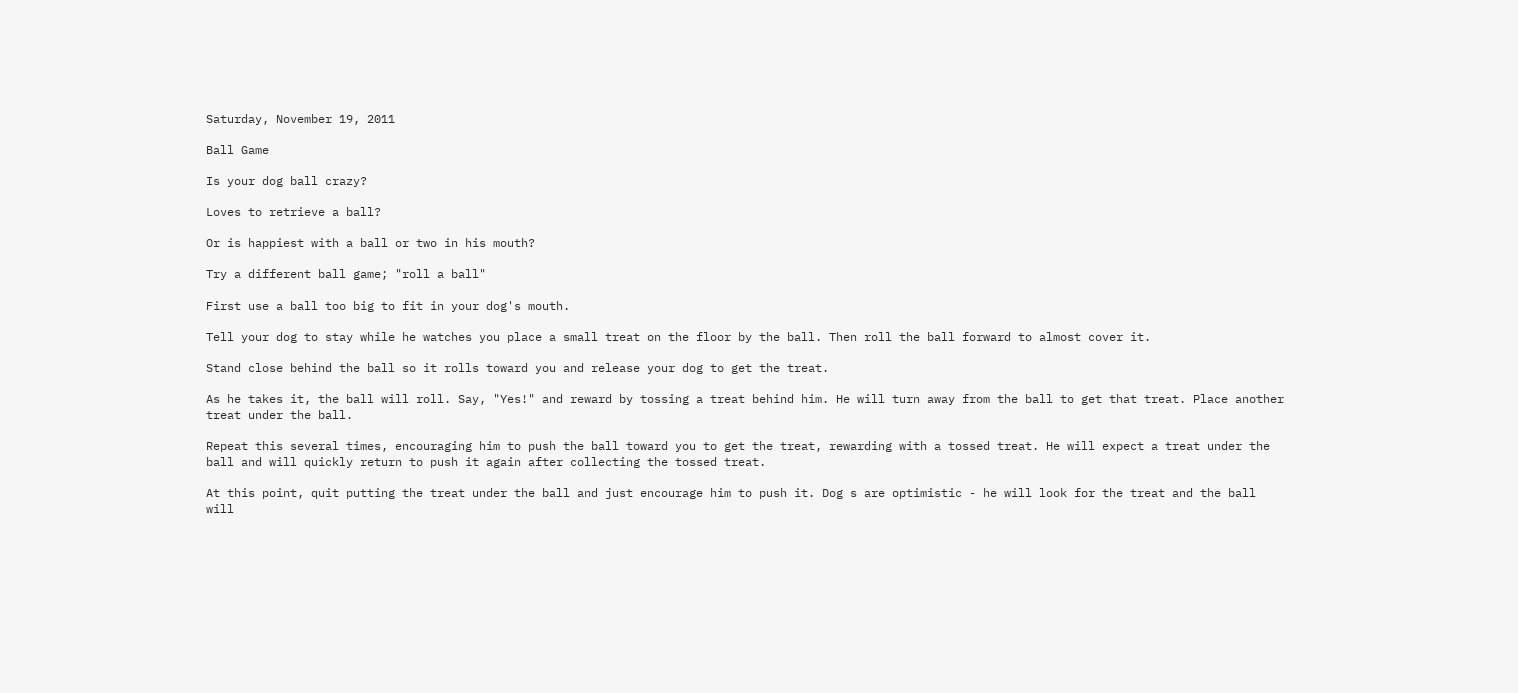Saturday, November 19, 2011

Ball Game

Is your dog ball crazy?

Loves to retrieve a ball?

Or is happiest with a ball or two in his mouth?

Try a different ball game; "roll a ball"

First use a ball too big to fit in your dog's mouth.

Tell your dog to stay while he watches you place a small treat on the floor by the ball. Then roll the ball forward to almost cover it.

Stand close behind the ball so it rolls toward you and release your dog to get the treat.

As he takes it, the ball will roll. Say, "Yes!" and reward by tossing a treat behind him. He will turn away from the ball to get that treat. Place another treat under the ball.

Repeat this several times, encouraging him to push the ball toward you to get the treat, rewarding with a tossed treat. He will expect a treat under the ball and will quickly return to push it again after collecting the tossed treat.

At this point, quit putting the treat under the ball and just encourage him to push it. Dog s are optimistic - he will look for the treat and the ball will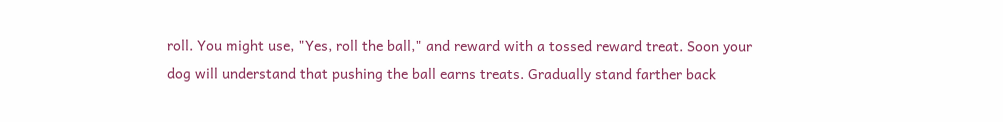roll. You might use, "Yes, roll the ball," and reward with a tossed reward treat. Soon your dog will understand that pushing the ball earns treats. Gradually stand farther back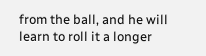from the ball, and he will learn to roll it a longer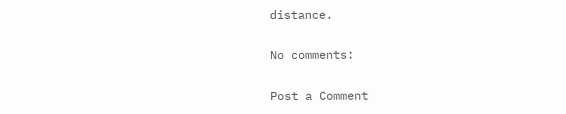distance.

No comments:

Post a Comment